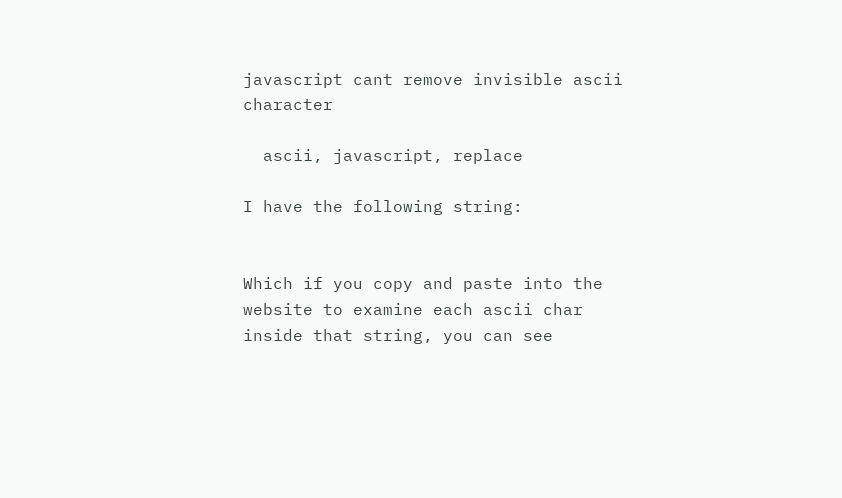javascript cant remove invisible ascii character

  ascii, javascript, replace

I have the following string:


Which if you copy and paste into the website to examine each ascii char inside that string, you can see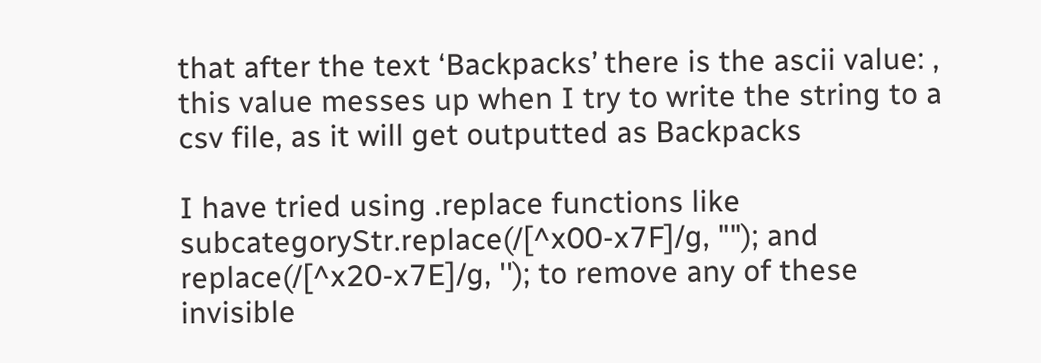that after the text ‘Backpacks’ there is the ascii value: , this value messes up when I try to write the string to a csv file, as it will get outputted as Backpacks

I have tried using .replace functions like subcategoryStr.replace(/[^x00-x7F]/g, ""); and replace(/[^x20-x7E]/g, ''); to remove any of these invisible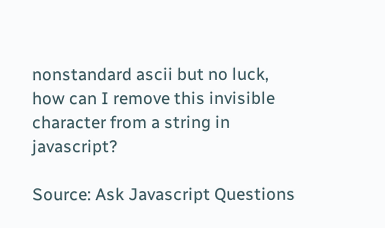nonstandard ascii but no luck, how can I remove this invisible character from a string in javascript?

Source: Ask Javascript Questions